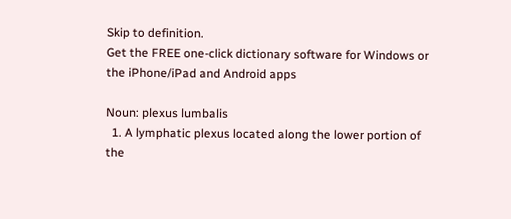Skip to definition.
Get the FREE one-click dictionary software for Windows or the iPhone/iPad and Android apps

Noun: plexus lumbalis
  1. A lymphatic plexus located along the lower portion of the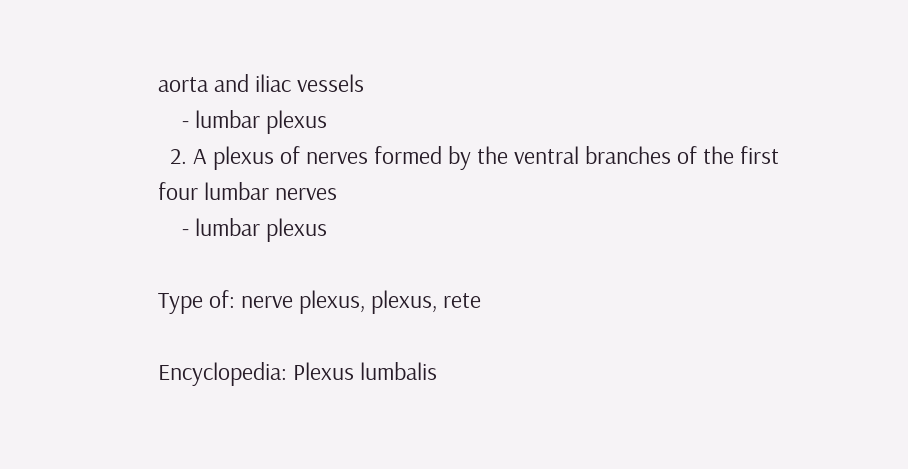aorta and iliac vessels
    - lumbar plexus
  2. A plexus of nerves formed by the ventral branches of the first four lumbar nerves
    - lumbar plexus

Type of: nerve plexus, plexus, rete

Encyclopedia: Plexus lumbalis